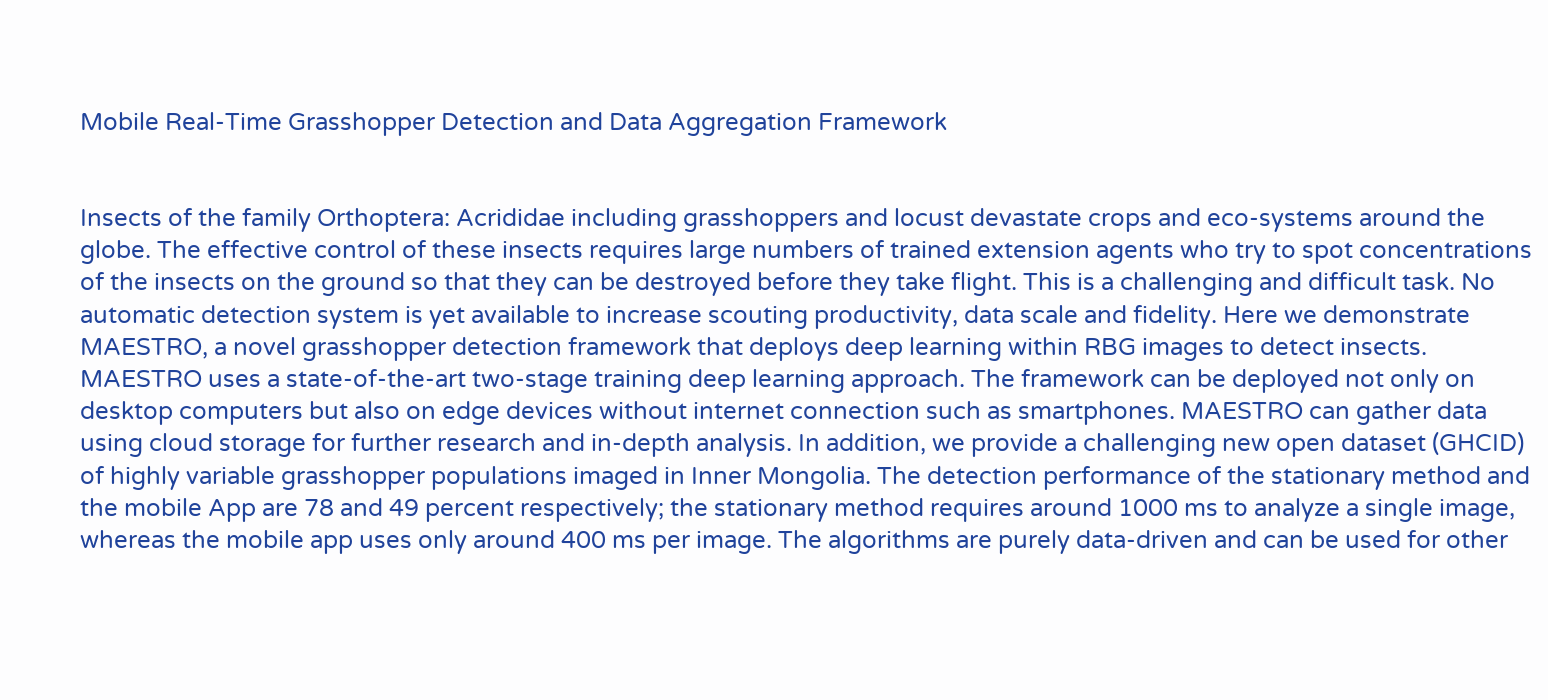Mobile Real-Time Grasshopper Detection and Data Aggregation Framework


Insects of the family Orthoptera: Acrididae including grasshoppers and locust devastate crops and eco-systems around the globe. The effective control of these insects requires large numbers of trained extension agents who try to spot concentrations of the insects on the ground so that they can be destroyed before they take flight. This is a challenging and difficult task. No automatic detection system is yet available to increase scouting productivity, data scale and fidelity. Here we demonstrate MAESTRO, a novel grasshopper detection framework that deploys deep learning within RBG images to detect insects. MAESTRO uses a state-of-the-art two-stage training deep learning approach. The framework can be deployed not only on desktop computers but also on edge devices without internet connection such as smartphones. MAESTRO can gather data using cloud storage for further research and in-depth analysis. In addition, we provide a challenging new open dataset (GHCID) of highly variable grasshopper populations imaged in Inner Mongolia. The detection performance of the stationary method and the mobile App are 78 and 49 percent respectively; the stationary method requires around 1000 ms to analyze a single image, whereas the mobile app uses only around 400 ms per image. The algorithms are purely data-driven and can be used for other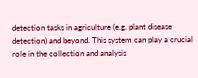detection tasks in agriculture (e.g. plant disease detection) and beyond. This system can play a crucial role in the collection and analysis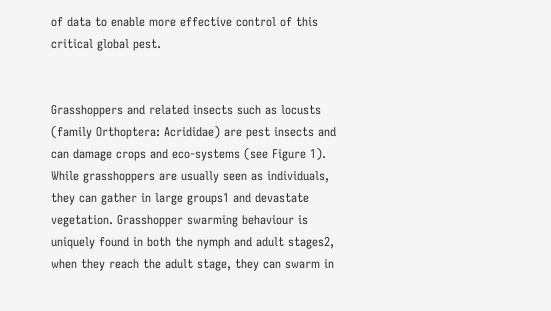of data to enable more effective control of this critical global pest.


Grasshoppers and related insects such as locusts (family Orthoptera: Acrididae) are pest insects and can damage crops and eco-systems (see Figure 1). While grasshoppers are usually seen as individuals, they can gather in large groups1 and devastate vegetation. Grasshopper swarming behaviour is uniquely found in both the nymph and adult stages2, when they reach the adult stage, they can swarm in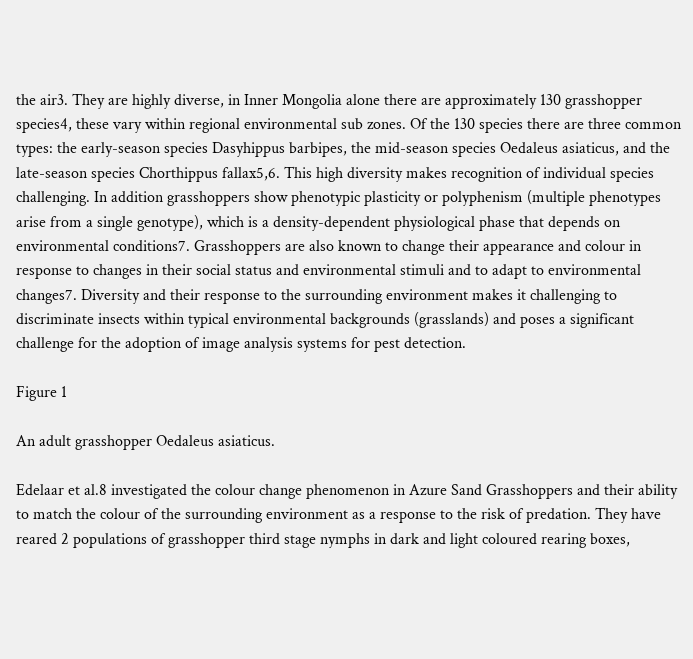the air3. They are highly diverse, in Inner Mongolia alone there are approximately 130 grasshopper species4, these vary within regional environmental sub zones. Of the 130 species there are three common types: the early-season species Dasyhippus barbipes, the mid-season species Oedaleus asiaticus, and the late-season species Chorthippus fallax5,6. This high diversity makes recognition of individual species challenging. In addition grasshoppers show phenotypic plasticity or polyphenism (multiple phenotypes arise from a single genotype), which is a density-dependent physiological phase that depends on environmental conditions7. Grasshoppers are also known to change their appearance and colour in response to changes in their social status and environmental stimuli and to adapt to environmental changes7. Diversity and their response to the surrounding environment makes it challenging to discriminate insects within typical environmental backgrounds (grasslands) and poses a significant challenge for the adoption of image analysis systems for pest detection.

Figure 1

An adult grasshopper Oedaleus asiaticus.

Edelaar et al.8 investigated the colour change phenomenon in Azure Sand Grasshoppers and their ability to match the colour of the surrounding environment as a response to the risk of predation. They have reared 2 populations of grasshopper third stage nymphs in dark and light coloured rearing boxes,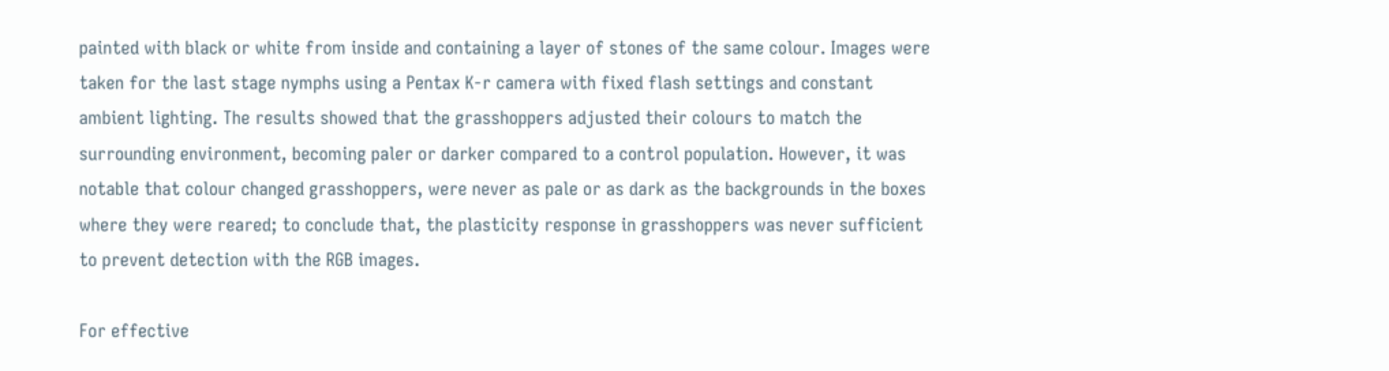painted with black or white from inside and containing a layer of stones of the same colour. Images were taken for the last stage nymphs using a Pentax K-r camera with fixed flash settings and constant ambient lighting. The results showed that the grasshoppers adjusted their colours to match the surrounding environment, becoming paler or darker compared to a control population. However, it was notable that colour changed grasshoppers, were never as pale or as dark as the backgrounds in the boxes where they were reared; to conclude that, the plasticity response in grasshoppers was never sufficient to prevent detection with the RGB images.

For effective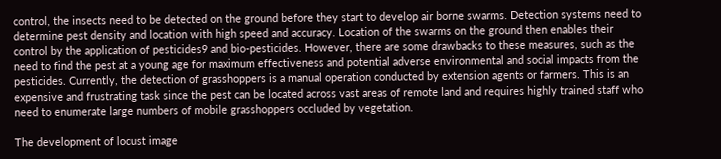control, the insects need to be detected on the ground before they start to develop air borne swarms. Detection systems need to determine pest density and location with high speed and accuracy. Location of the swarms on the ground then enables their control by the application of pesticides9 and bio-pesticides. However, there are some drawbacks to these measures, such as the need to find the pest at a young age for maximum effectiveness and potential adverse environmental and social impacts from the pesticides. Currently, the detection of grasshoppers is a manual operation conducted by extension agents or farmers. This is an expensive and frustrating task since the pest can be located across vast areas of remote land and requires highly trained staff who need to enumerate large numbers of mobile grasshoppers occluded by vegetation.

The development of locust image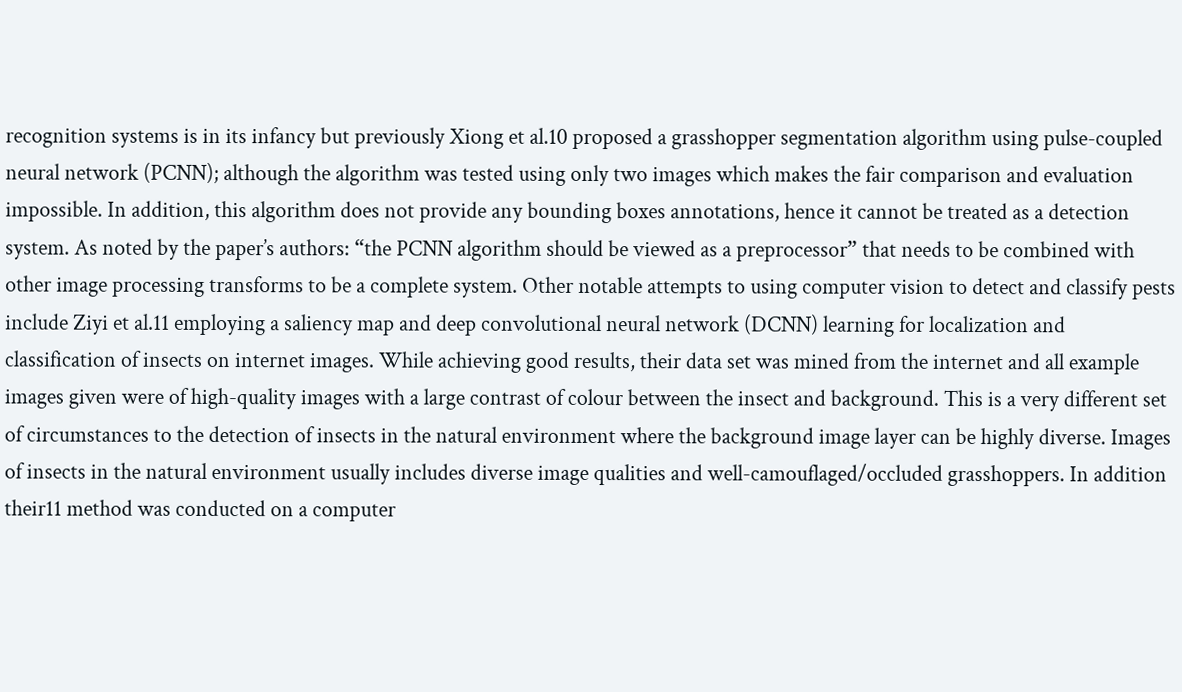recognition systems is in its infancy but previously Xiong et al.10 proposed a grasshopper segmentation algorithm using pulse-coupled neural network (PCNN); although the algorithm was tested using only two images which makes the fair comparison and evaluation impossible. In addition, this algorithm does not provide any bounding boxes annotations, hence it cannot be treated as a detection system. As noted by the paper’s authors: “the PCNN algorithm should be viewed as a preprocessor” that needs to be combined with other image processing transforms to be a complete system. Other notable attempts to using computer vision to detect and classify pests include Ziyi et al.11 employing a saliency map and deep convolutional neural network (DCNN) learning for localization and classification of insects on internet images. While achieving good results, their data set was mined from the internet and all example images given were of high-quality images with a large contrast of colour between the insect and background. This is a very different set of circumstances to the detection of insects in the natural environment where the background image layer can be highly diverse. Images of insects in the natural environment usually includes diverse image qualities and well-camouflaged/occluded grasshoppers. In addition their11 method was conducted on a computer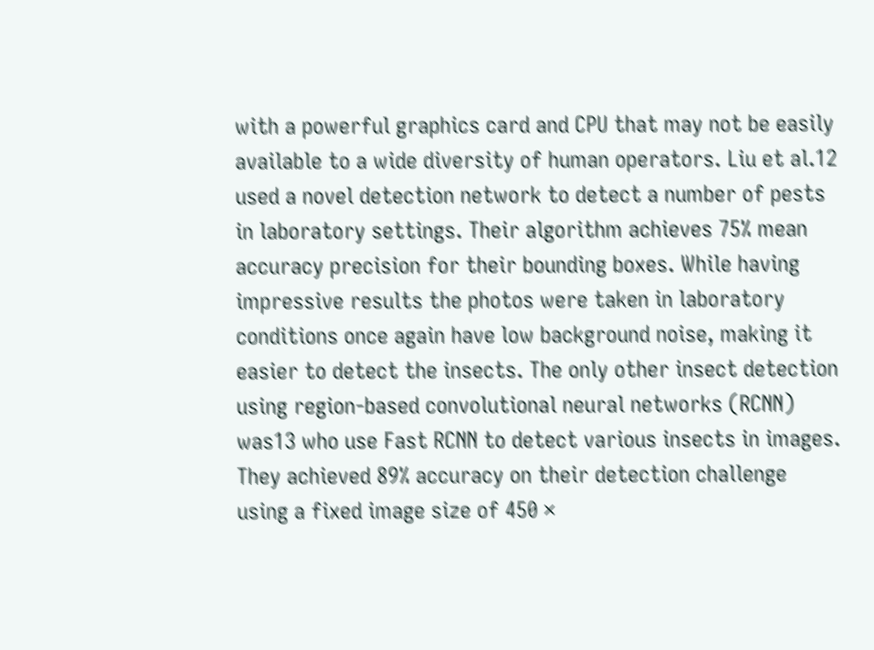with a powerful graphics card and CPU that may not be easily available to a wide diversity of human operators. Liu et al.12 used a novel detection network to detect a number of pests in laboratory settings. Their algorithm achieves 75% mean accuracy precision for their bounding boxes. While having impressive results the photos were taken in laboratory conditions once again have low background noise, making it easier to detect the insects. The only other insect detection using region-based convolutional neural networks (RCNN) was13 who use Fast RCNN to detect various insects in images. They achieved 89% accuracy on their detection challenge using a fixed image size of 450 ×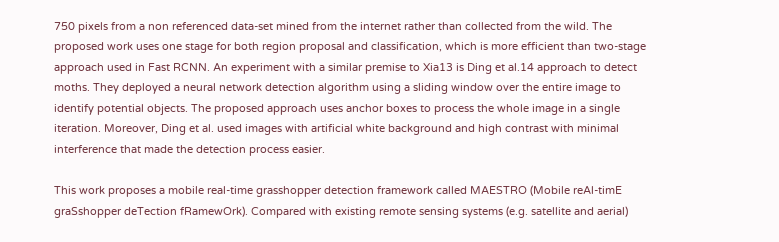750 pixels from a non referenced data-set mined from the internet rather than collected from the wild. The proposed work uses one stage for both region proposal and classification, which is more efficient than two-stage approach used in Fast RCNN. An experiment with a similar premise to Xia13 is Ding et al.14 approach to detect moths. They deployed a neural network detection algorithm using a sliding window over the entire image to identify potential objects. The proposed approach uses anchor boxes to process the whole image in a single iteration. Moreover, Ding et al. used images with artificial white background and high contrast with minimal interference that made the detection process easier.

This work proposes a mobile real-time grasshopper detection framework called MAESTRO (Mobile reAl-timE graSshopper deTection fRamewOrk). Compared with existing remote sensing systems (e.g. satellite and aerial)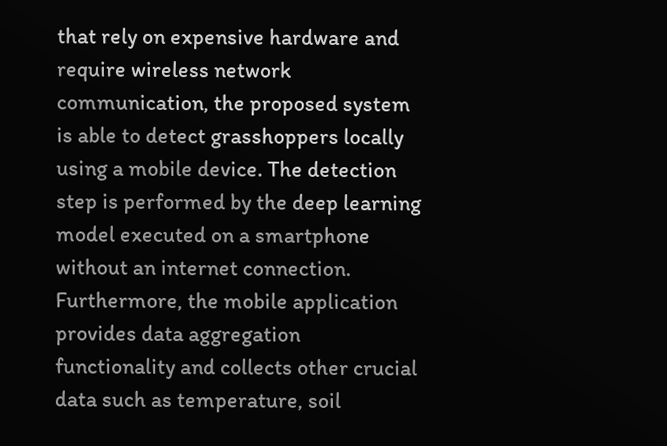that rely on expensive hardware and require wireless network communication, the proposed system is able to detect grasshoppers locally using a mobile device. The detection step is performed by the deep learning model executed on a smartphone without an internet connection. Furthermore, the mobile application provides data aggregation functionality and collects other crucial data such as temperature, soil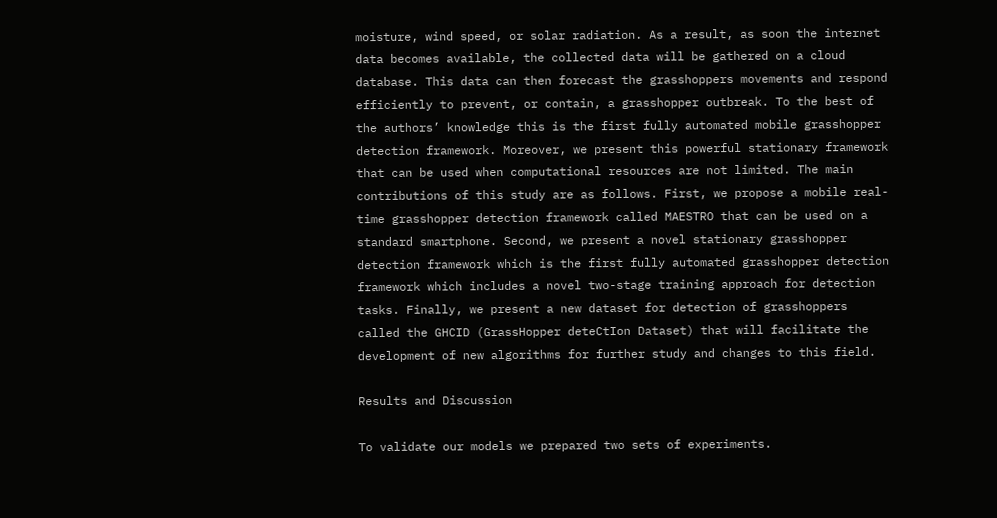moisture, wind speed, or solar radiation. As a result, as soon the internet data becomes available, the collected data will be gathered on a cloud database. This data can then forecast the grasshoppers movements and respond efficiently to prevent, or contain, a grasshopper outbreak. To the best of the authors’ knowledge this is the first fully automated mobile grasshopper detection framework. Moreover, we present this powerful stationary framework that can be used when computational resources are not limited. The main contributions of this study are as follows. First, we propose a mobile real-time grasshopper detection framework called MAESTRO that can be used on a standard smartphone. Second, we present a novel stationary grasshopper detection framework which is the first fully automated grasshopper detection framework which includes a novel two-stage training approach for detection tasks. Finally, we present a new dataset for detection of grasshoppers called the GHCID (GrassHopper deteCtIon Dataset) that will facilitate the development of new algorithms for further study and changes to this field.

Results and Discussion

To validate our models we prepared two sets of experiments.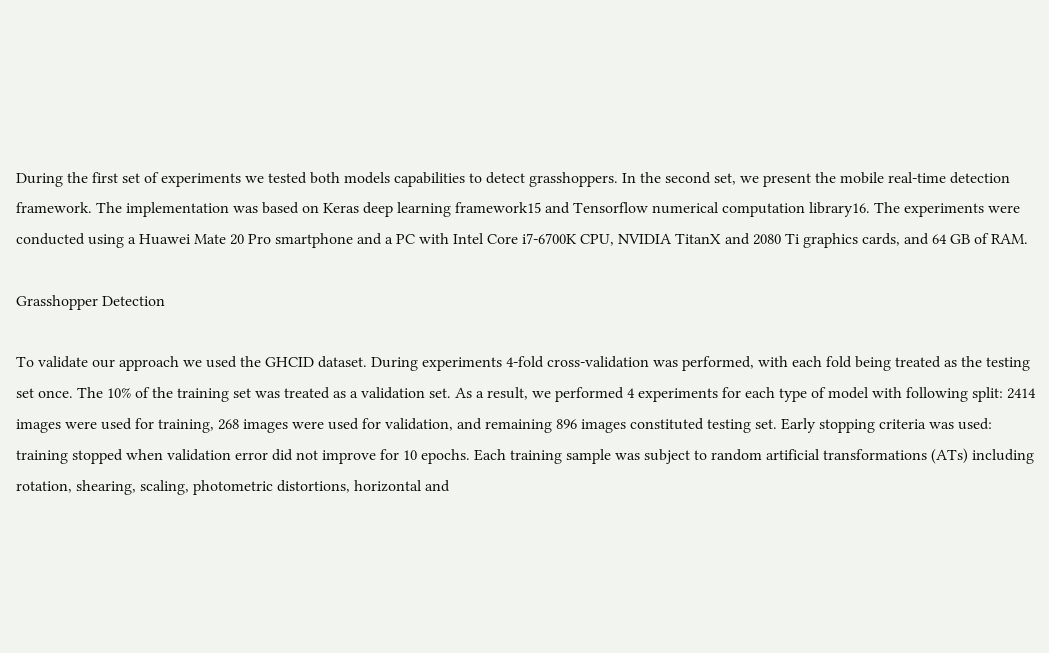During the first set of experiments we tested both models capabilities to detect grasshoppers. In the second set, we present the mobile real-time detection framework. The implementation was based on Keras deep learning framework15 and Tensorflow numerical computation library16. The experiments were conducted using a Huawei Mate 20 Pro smartphone and a PC with Intel Core i7-6700K CPU, NVIDIA TitanX and 2080 Ti graphics cards, and 64 GB of RAM.

Grasshopper Detection

To validate our approach we used the GHCID dataset. During experiments 4-fold cross-validation was performed, with each fold being treated as the testing set once. The 10% of the training set was treated as a validation set. As a result, we performed 4 experiments for each type of model with following split: 2414 images were used for training, 268 images were used for validation, and remaining 896 images constituted testing set. Early stopping criteria was used: training stopped when validation error did not improve for 10 epochs. Each training sample was subject to random artificial transformations (ATs) including rotation, shearing, scaling, photometric distortions, horizontal and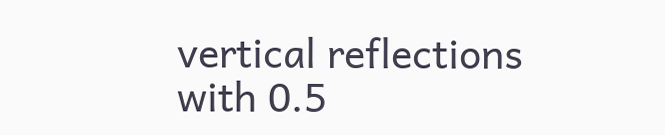vertical reflections with 0.5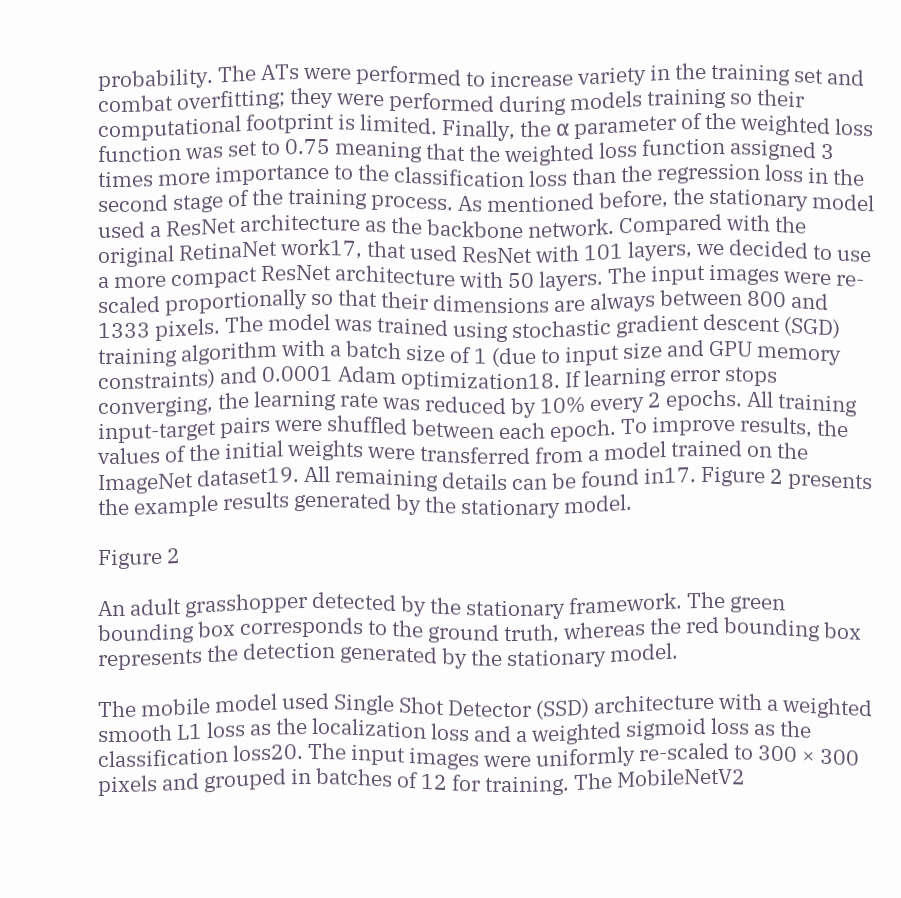probability. The ATs were performed to increase variety in the training set and combat overfitting; they were performed during models training so their computational footprint is limited. Finally, the α parameter of the weighted loss function was set to 0.75 meaning that the weighted loss function assigned 3 times more importance to the classification loss than the regression loss in the second stage of the training process. As mentioned before, the stationary model used a ResNet architecture as the backbone network. Compared with the original RetinaNet work17, that used ResNet with 101 layers, we decided to use a more compact ResNet architecture with 50 layers. The input images were re-scaled proportionally so that their dimensions are always between 800 and 1333 pixels. The model was trained using stochastic gradient descent (SGD) training algorithm with a batch size of 1 (due to input size and GPU memory constraints) and 0.0001 Adam optimization18. If learning error stops converging, the learning rate was reduced by 10% every 2 epochs. All training input-target pairs were shuffled between each epoch. To improve results, the values of the initial weights were transferred from a model trained on the ImageNet dataset19. All remaining details can be found in17. Figure 2 presents the example results generated by the stationary model.

Figure 2

An adult grasshopper detected by the stationary framework. The green bounding box corresponds to the ground truth, whereas the red bounding box represents the detection generated by the stationary model.

The mobile model used Single Shot Detector (SSD) architecture with a weighted smooth L1 loss as the localization loss and a weighted sigmoid loss as the classification loss20. The input images were uniformly re-scaled to 300 × 300 pixels and grouped in batches of 12 for training. The MobileNetV2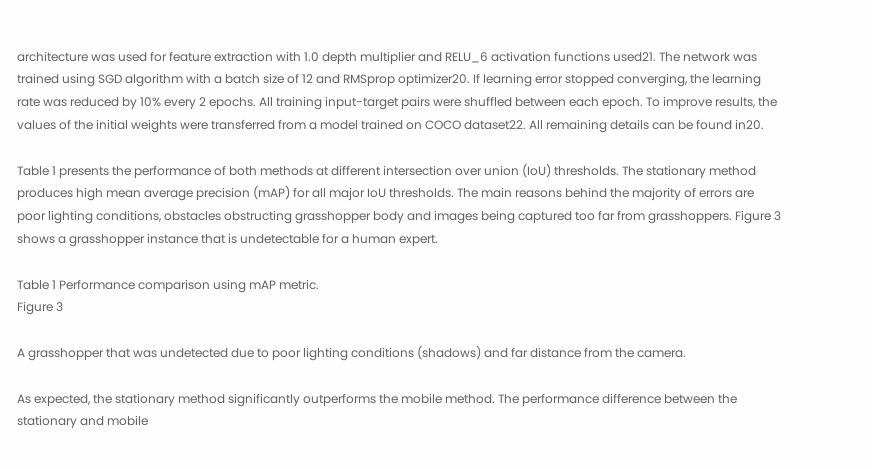architecture was used for feature extraction with 1.0 depth multiplier and RELU_6 activation functions used21. The network was trained using SGD algorithm with a batch size of 12 and RMSprop optimizer20. If learning error stopped converging, the learning rate was reduced by 10% every 2 epochs. All training input-target pairs were shuffled between each epoch. To improve results, the values of the initial weights were transferred from a model trained on COCO dataset22. All remaining details can be found in20.

Table 1 presents the performance of both methods at different intersection over union (IoU) thresholds. The stationary method produces high mean average precision (mAP) for all major IoU thresholds. The main reasons behind the majority of errors are poor lighting conditions, obstacles obstructing grasshopper body and images being captured too far from grasshoppers. Figure 3 shows a grasshopper instance that is undetectable for a human expert.

Table 1 Performance comparison using mAP metric.
Figure 3

A grasshopper that was undetected due to poor lighting conditions (shadows) and far distance from the camera.

As expected, the stationary method significantly outperforms the mobile method. The performance difference between the stationary and mobile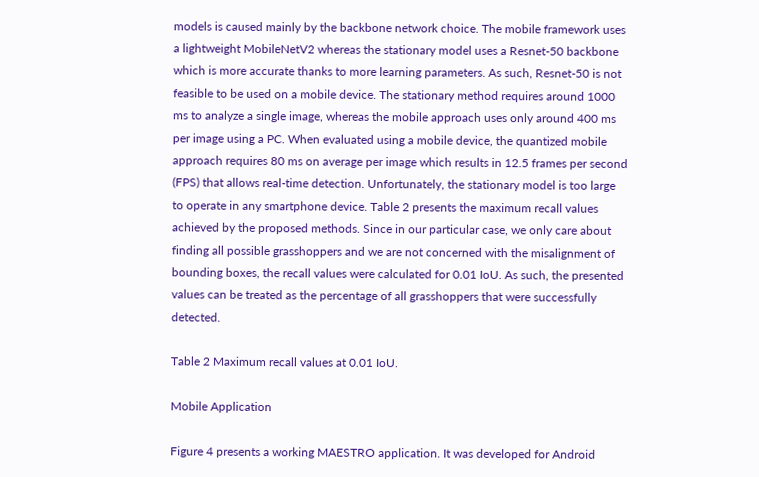models is caused mainly by the backbone network choice. The mobile framework uses a lightweight MobileNetV2 whereas the stationary model uses a Resnet-50 backbone which is more accurate thanks to more learning parameters. As such, Resnet-50 is not feasible to be used on a mobile device. The stationary method requires around 1000 ms to analyze a single image, whereas the mobile approach uses only around 400 ms per image using a PC. When evaluated using a mobile device, the quantized mobile approach requires 80 ms on average per image which results in 12.5 frames per second (FPS) that allows real-time detection. Unfortunately, the stationary model is too large to operate in any smartphone device. Table 2 presents the maximum recall values achieved by the proposed methods. Since in our particular case, we only care about finding all possible grasshoppers and we are not concerned with the misalignment of bounding boxes, the recall values were calculated for 0.01 IoU. As such, the presented values can be treated as the percentage of all grasshoppers that were successfully detected.

Table 2 Maximum recall values at 0.01 IoU.

Mobile Application

Figure 4 presents a working MAESTRO application. It was developed for Android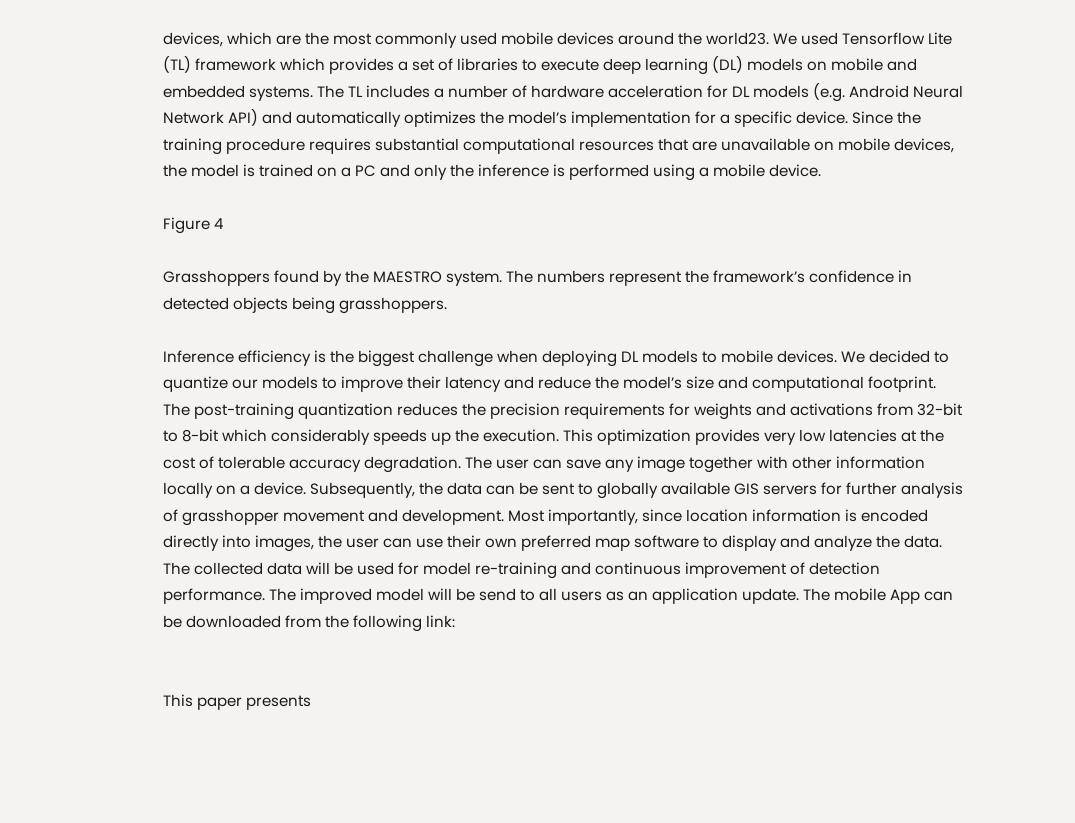devices, which are the most commonly used mobile devices around the world23. We used Tensorflow Lite (TL) framework which provides a set of libraries to execute deep learning (DL) models on mobile and embedded systems. The TL includes a number of hardware acceleration for DL models (e.g. Android Neural Network API) and automatically optimizes the model’s implementation for a specific device. Since the training procedure requires substantial computational resources that are unavailable on mobile devices, the model is trained on a PC and only the inference is performed using a mobile device.

Figure 4

Grasshoppers found by the MAESTRO system. The numbers represent the framework’s confidence in detected objects being grasshoppers.

Inference efficiency is the biggest challenge when deploying DL models to mobile devices. We decided to quantize our models to improve their latency and reduce the model’s size and computational footprint. The post-training quantization reduces the precision requirements for weights and activations from 32-bit to 8-bit which considerably speeds up the execution. This optimization provides very low latencies at the cost of tolerable accuracy degradation. The user can save any image together with other information locally on a device. Subsequently, the data can be sent to globally available GIS servers for further analysis of grasshopper movement and development. Most importantly, since location information is encoded directly into images, the user can use their own preferred map software to display and analyze the data. The collected data will be used for model re-training and continuous improvement of detection performance. The improved model will be send to all users as an application update. The mobile App can be downloaded from the following link:


This paper presents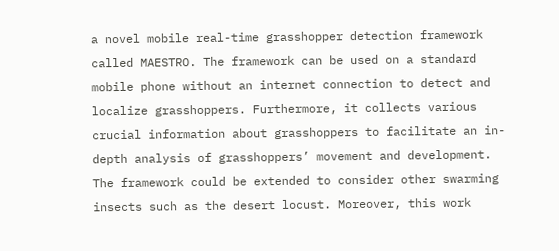a novel mobile real-time grasshopper detection framework called MAESTRO. The framework can be used on a standard mobile phone without an internet connection to detect and localize grasshoppers. Furthermore, it collects various crucial information about grasshoppers to facilitate an in-depth analysis of grasshoppers’ movement and development. The framework could be extended to consider other swarming insects such as the desert locust. Moreover, this work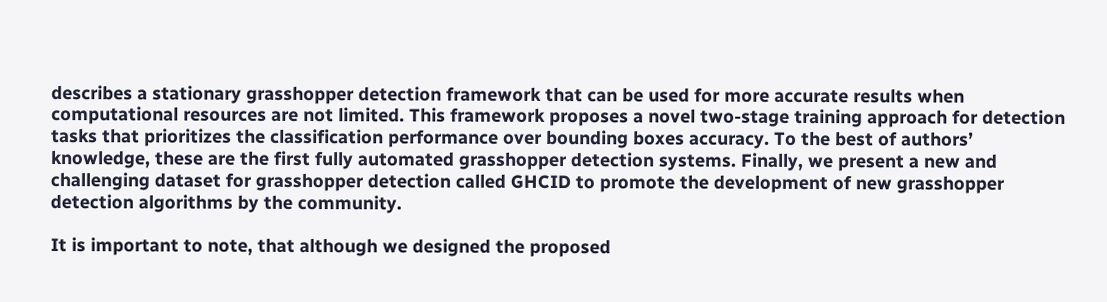describes a stationary grasshopper detection framework that can be used for more accurate results when computational resources are not limited. This framework proposes a novel two-stage training approach for detection tasks that prioritizes the classification performance over bounding boxes accuracy. To the best of authors’ knowledge, these are the first fully automated grasshopper detection systems. Finally, we present a new and challenging dataset for grasshopper detection called GHCID to promote the development of new grasshopper detection algorithms by the community.

It is important to note, that although we designed the proposed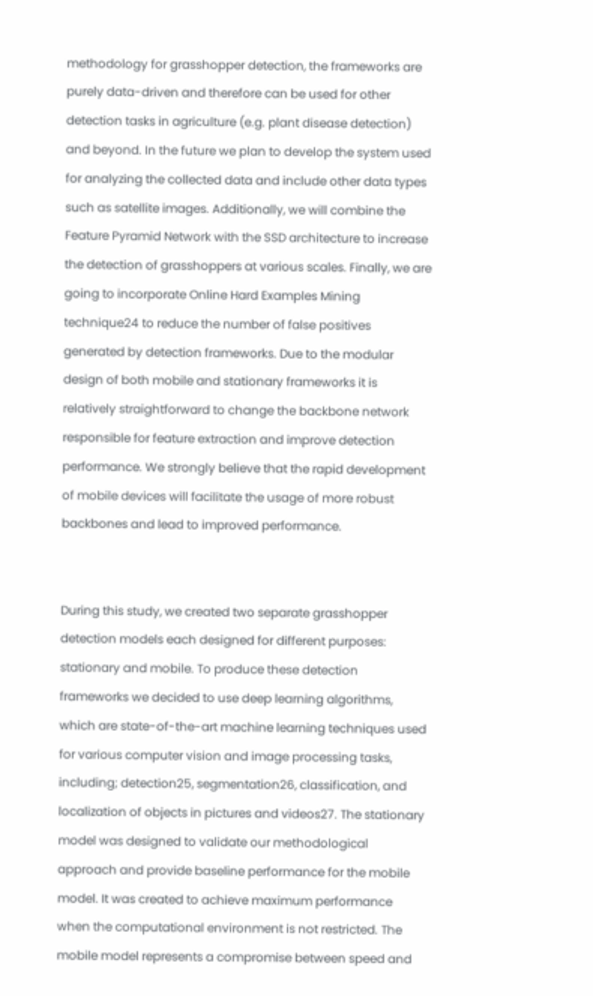methodology for grasshopper detection, the frameworks are purely data-driven and therefore can be used for other detection tasks in agriculture (e.g. plant disease detection) and beyond. In the future we plan to develop the system used for analyzing the collected data and include other data types such as satellite images. Additionally, we will combine the Feature Pyramid Network with the SSD architecture to increase the detection of grasshoppers at various scales. Finally, we are going to incorporate Online Hard Examples Mining technique24 to reduce the number of false positives generated by detection frameworks. Due to the modular design of both mobile and stationary frameworks it is relatively straightforward to change the backbone network responsible for feature extraction and improve detection performance. We strongly believe that the rapid development of mobile devices will facilitate the usage of more robust backbones and lead to improved performance.


During this study, we created two separate grasshopper detection models each designed for different purposes: stationary and mobile. To produce these detection frameworks we decided to use deep learning algorithms, which are state-of-the-art machine learning techniques used for various computer vision and image processing tasks, including; detection25, segmentation26, classification, and localization of objects in pictures and videos27. The stationary model was designed to validate our methodological approach and provide baseline performance for the mobile model. It was created to achieve maximum performance when the computational environment is not restricted. The mobile model represents a compromise between speed and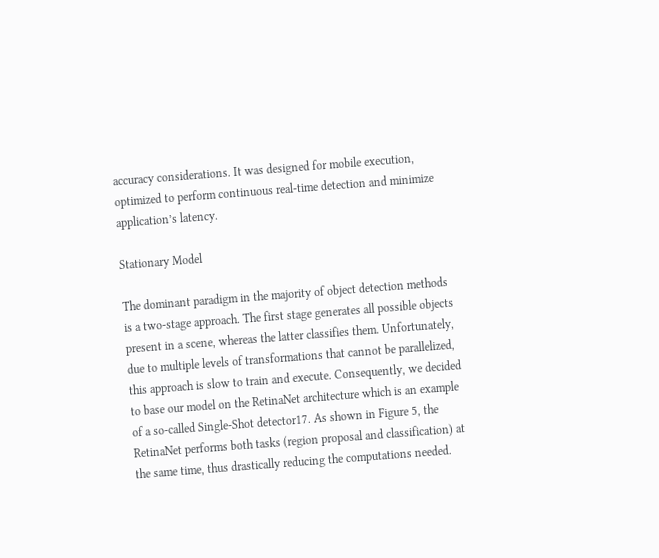accuracy considerations. It was designed for mobile execution, optimized to perform continuous real-time detection and minimize application’s latency.

Stationary Model

The dominant paradigm in the majority of object detection methods is a two-stage approach. The first stage generates all possible objects present in a scene, whereas the latter classifies them. Unfortunately, due to multiple levels of transformations that cannot be parallelized, this approach is slow to train and execute. Consequently, we decided to base our model on the RetinaNet architecture which is an example of a so-called Single-Shot detector17. As shown in Figure 5, the RetinaNet performs both tasks (region proposal and classification) at the same time, thus drastically reducing the computations needed.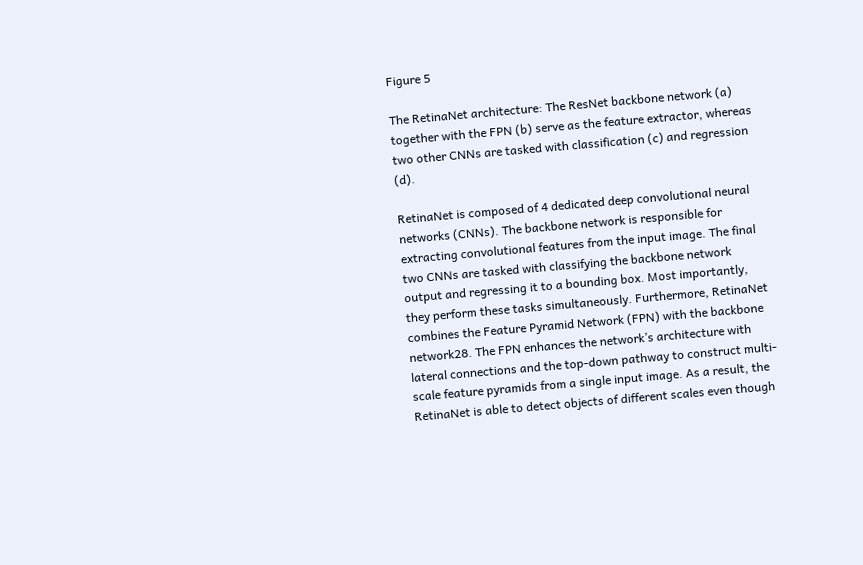Figure 5

The RetinaNet architecture: The ResNet backbone network (a) together with the FPN (b) serve as the feature extractor, whereas two other CNNs are tasked with classification (c) and regression (d).

RetinaNet is composed of 4 dedicated deep convolutional neural networks (CNNs). The backbone network is responsible for extracting convolutional features from the input image. The final two CNNs are tasked with classifying the backbone network output and regressing it to a bounding box. Most importantly, they perform these tasks simultaneously. Furthermore, RetinaNet combines the Feature Pyramid Network (FPN) with the backbone network28. The FPN enhances the network’s architecture with lateral connections and the top-down pathway to construct multi-scale feature pyramids from a single input image. As a result, the RetinaNet is able to detect objects of different scales even though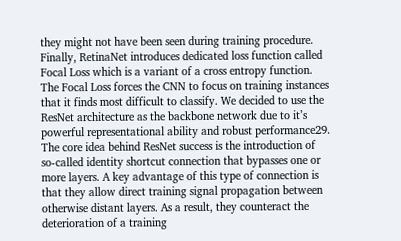they might not have been seen during training procedure. Finally, RetinaNet introduces dedicated loss function called Focal Loss which is a variant of a cross entropy function. The Focal Loss forces the CNN to focus on training instances that it finds most difficult to classify. We decided to use the ResNet architecture as the backbone network due to it’s powerful representational ability and robust performance29. The core idea behind ResNet success is the introduction of so-called identity shortcut connection that bypasses one or more layers. A key advantage of this type of connection is that they allow direct training signal propagation between otherwise distant layers. As a result, they counteract the deterioration of a training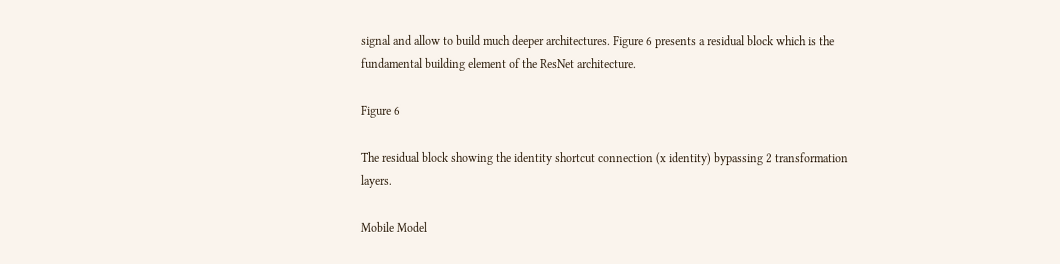signal and allow to build much deeper architectures. Figure 6 presents a residual block which is the fundamental building element of the ResNet architecture.

Figure 6

The residual block showing the identity shortcut connection (x identity) bypassing 2 transformation layers.

Mobile Model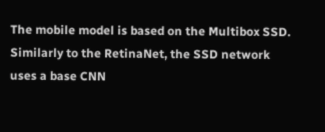The mobile model is based on the Multibox SSD. Similarly to the RetinaNet, the SSD network uses a base CNN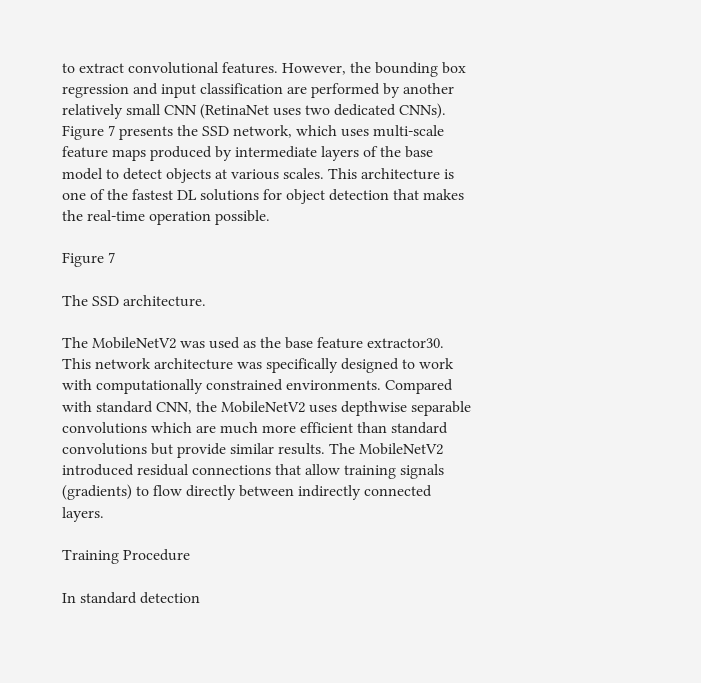to extract convolutional features. However, the bounding box regression and input classification are performed by another relatively small CNN (RetinaNet uses two dedicated CNNs). Figure 7 presents the SSD network, which uses multi-scale feature maps produced by intermediate layers of the base model to detect objects at various scales. This architecture is one of the fastest DL solutions for object detection that makes the real-time operation possible.

Figure 7

The SSD architecture.

The MobileNetV2 was used as the base feature extractor30. This network architecture was specifically designed to work with computationally constrained environments. Compared with standard CNN, the MobileNetV2 uses depthwise separable convolutions which are much more efficient than standard convolutions but provide similar results. The MobileNetV2 introduced residual connections that allow training signals (gradients) to flow directly between indirectly connected layers.

Training Procedure

In standard detection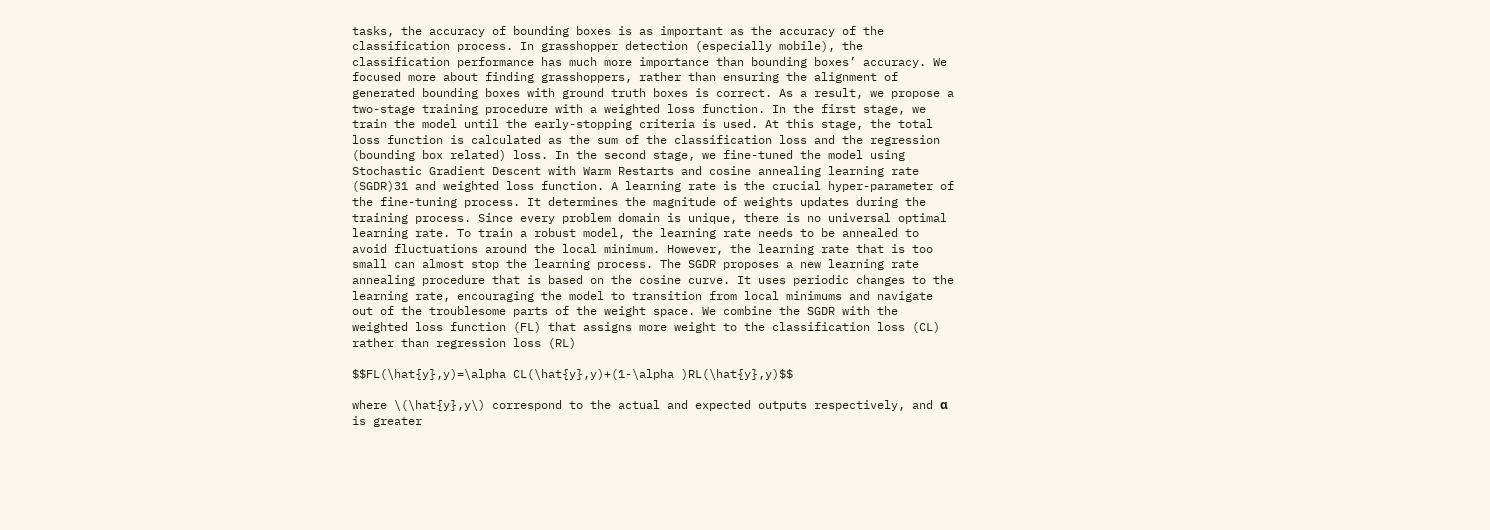tasks, the accuracy of bounding boxes is as important as the accuracy of the classification process. In grasshopper detection (especially mobile), the classification performance has much more importance than bounding boxes’ accuracy. We focused more about finding grasshoppers, rather than ensuring the alignment of generated bounding boxes with ground truth boxes is correct. As a result, we propose a two-stage training procedure with a weighted loss function. In the first stage, we train the model until the early-stopping criteria is used. At this stage, the total loss function is calculated as the sum of the classification loss and the regression (bounding box related) loss. In the second stage, we fine-tuned the model using Stochastic Gradient Descent with Warm Restarts and cosine annealing learning rate (SGDR)31 and weighted loss function. A learning rate is the crucial hyper-parameter of the fine-tuning process. It determines the magnitude of weights updates during the training process. Since every problem domain is unique, there is no universal optimal learning rate. To train a robust model, the learning rate needs to be annealed to avoid fluctuations around the local minimum. However, the learning rate that is too small can almost stop the learning process. The SGDR proposes a new learning rate annealing procedure that is based on the cosine curve. It uses periodic changes to the learning rate, encouraging the model to transition from local minimums and navigate out of the troublesome parts of the weight space. We combine the SGDR with the weighted loss function (FL) that assigns more weight to the classification loss (CL) rather than regression loss (RL)

$$FL(\hat{y},y)=\alpha CL(\hat{y},y)+(1-\alpha )RL(\hat{y},y)$$

where \(\hat{y},y\) correspond to the actual and expected outputs respectively, and α is greater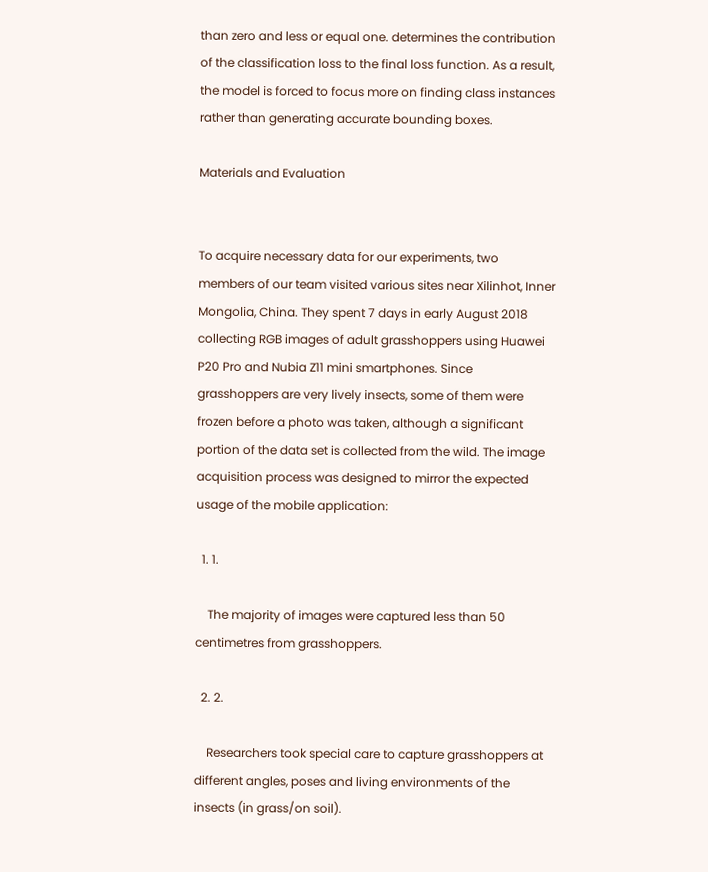than zero and less or equal one. determines the contribution of the classification loss to the final loss function. As a result, the model is forced to focus more on finding class instances rather than generating accurate bounding boxes.

Materials and Evaluation


To acquire necessary data for our experiments, two members of our team visited various sites near Xilinhot, Inner Mongolia, China. They spent 7 days in early August 2018 collecting RGB images of adult grasshoppers using Huawei P20 Pro and Nubia Z11 mini smartphones. Since grasshoppers are very lively insects, some of them were frozen before a photo was taken, although a significant portion of the data set is collected from the wild. The image acquisition process was designed to mirror the expected usage of the mobile application:

  1. 1.

    The majority of images were captured less than 50 centimetres from grasshoppers.

  2. 2.

    Researchers took special care to capture grasshoppers at different angles, poses and living environments of the insects (in grass/on soil).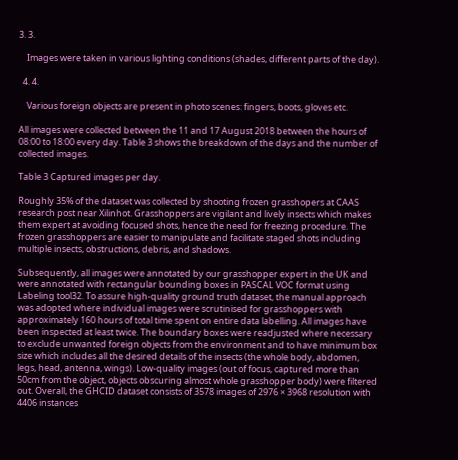3. 3.

    Images were taken in various lighting conditions (shades, different parts of the day).

  4. 4.

    Various foreign objects are present in photo scenes: fingers, boots, gloves etc.

All images were collected between the 11 and 17 August 2018 between the hours of 08:00 to 18:00 every day. Table 3 shows the breakdown of the days and the number of collected images.

Table 3 Captured images per day.

Roughly 35% of the dataset was collected by shooting frozen grasshopers at CAAS research post near Xilinhot. Grasshoppers are vigilant and lively insects which makes them expert at avoiding focused shots, hence the need for freezing procedure. The frozen grasshoppers are easier to manipulate and facilitate staged shots including multiple insects, obstructions, debris, and shadows.

Subsequently, all images were annotated by our grasshopper expert in the UK and were annotated with rectangular bounding boxes in PASCAL VOC format using Labeling tool32. To assure high-quality ground truth dataset, the manual approach was adopted where individual images were scrutinised for grasshoppers with approximately 160 hours of total time spent on entire data labelling. All images have been inspected at least twice. The boundary boxes were readjusted where necessary to exclude unwanted foreign objects from the environment and to have minimum box size which includes all the desired details of the insects (the whole body, abdomen, legs, head, antenna, wings). Low-quality images (out of focus, captured more than 50cm from the object, objects obscuring almost whole grasshopper body) were filtered out. Overall, the GHCID dataset consists of 3578 images of 2976 × 3968 resolution with 4406 instances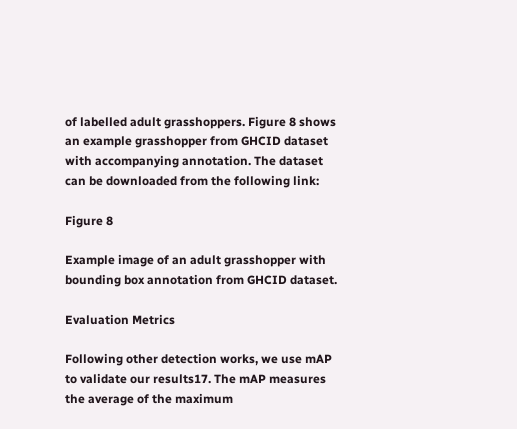of labelled adult grasshoppers. Figure 8 shows an example grasshopper from GHCID dataset with accompanying annotation. The dataset can be downloaded from the following link:

Figure 8

Example image of an adult grasshopper with bounding box annotation from GHCID dataset.

Evaluation Metrics

Following other detection works, we use mAP to validate our results17. The mAP measures the average of the maximum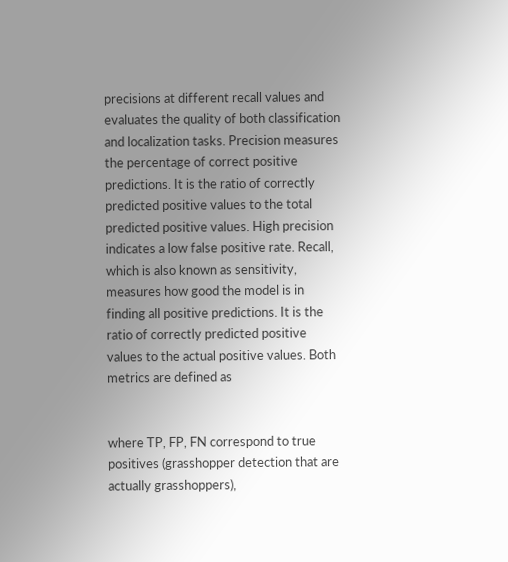precisions at different recall values and evaluates the quality of both classification and localization tasks. Precision measures the percentage of correct positive predictions. It is the ratio of correctly predicted positive values to the total predicted positive values. High precision indicates a low false positive rate. Recall, which is also known as sensitivity, measures how good the model is in finding all positive predictions. It is the ratio of correctly predicted positive values to the actual positive values. Both metrics are defined as


where TP, FP, FN correspond to true positives (grasshopper detection that are actually grasshoppers),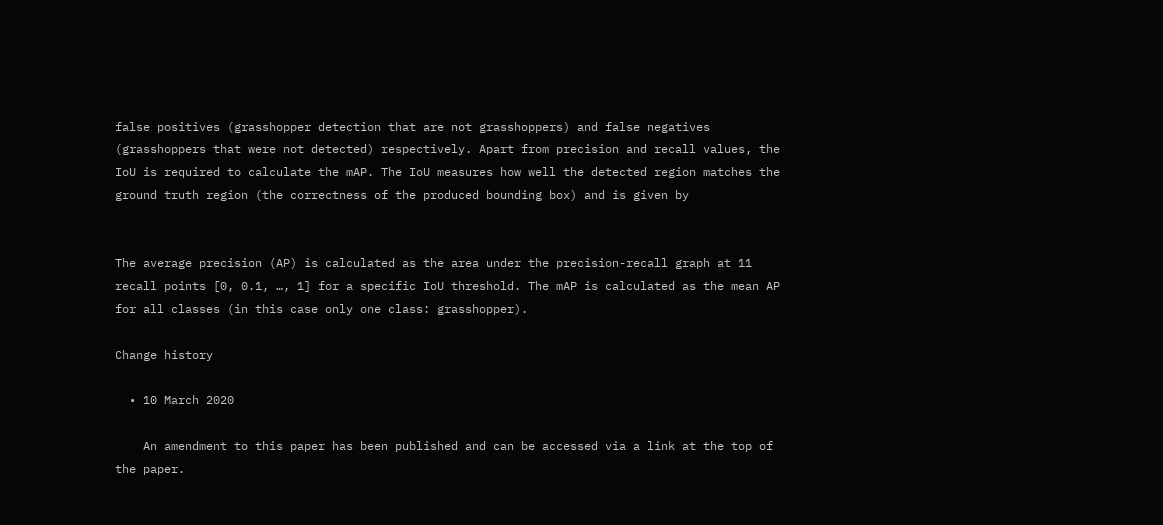false positives (grasshopper detection that are not grasshoppers) and false negatives (grasshoppers that were not detected) respectively. Apart from precision and recall values, the IoU is required to calculate the mAP. The IoU measures how well the detected region matches the ground truth region (the correctness of the produced bounding box) and is given by


The average precision (AP) is calculated as the area under the precision-recall graph at 11 recall points [0, 0.1, …, 1] for a specific IoU threshold. The mAP is calculated as the mean AP for all classes (in this case only one class: grasshopper).

Change history

  • 10 March 2020

    An amendment to this paper has been published and can be accessed via a link at the top of the paper.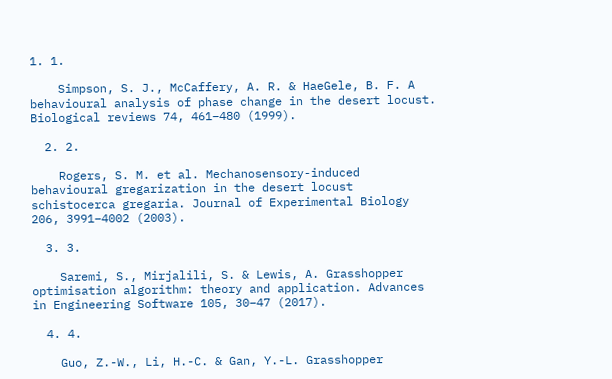1. 1.

    Simpson, S. J., McCaffery, A. R. & HaeGele, B. F. A behavioural analysis of phase change in the desert locust. Biological reviews 74, 461–480 (1999).

  2. 2.

    Rogers, S. M. et al. Mechanosensory-induced behavioural gregarization in the desert locust schistocerca gregaria. Journal of Experimental Biology 206, 3991–4002 (2003).

  3. 3.

    Saremi, S., Mirjalili, S. & Lewis, A. Grasshopper optimisation algorithm: theory and application. Advances in Engineering Software 105, 30–47 (2017).

  4. 4.

    Guo, Z.-W., Li, H.-C. & Gan, Y.-L. Grasshopper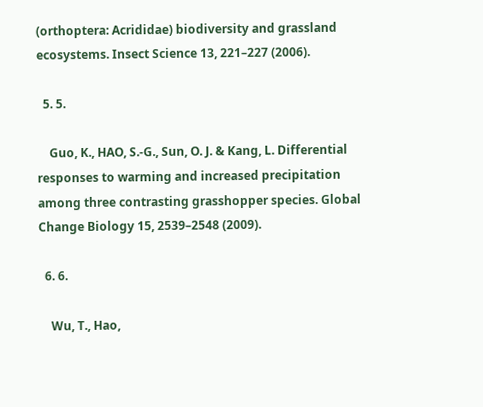(orthoptera: Acrididae) biodiversity and grassland ecosystems. Insect Science 13, 221–227 (2006).

  5. 5.

    Guo, K., HAO, S.-G., Sun, O. J. & Kang, L. Differential responses to warming and increased precipitation among three contrasting grasshopper species. Global Change Biology 15, 2539–2548 (2009).

  6. 6.

    Wu, T., Hao,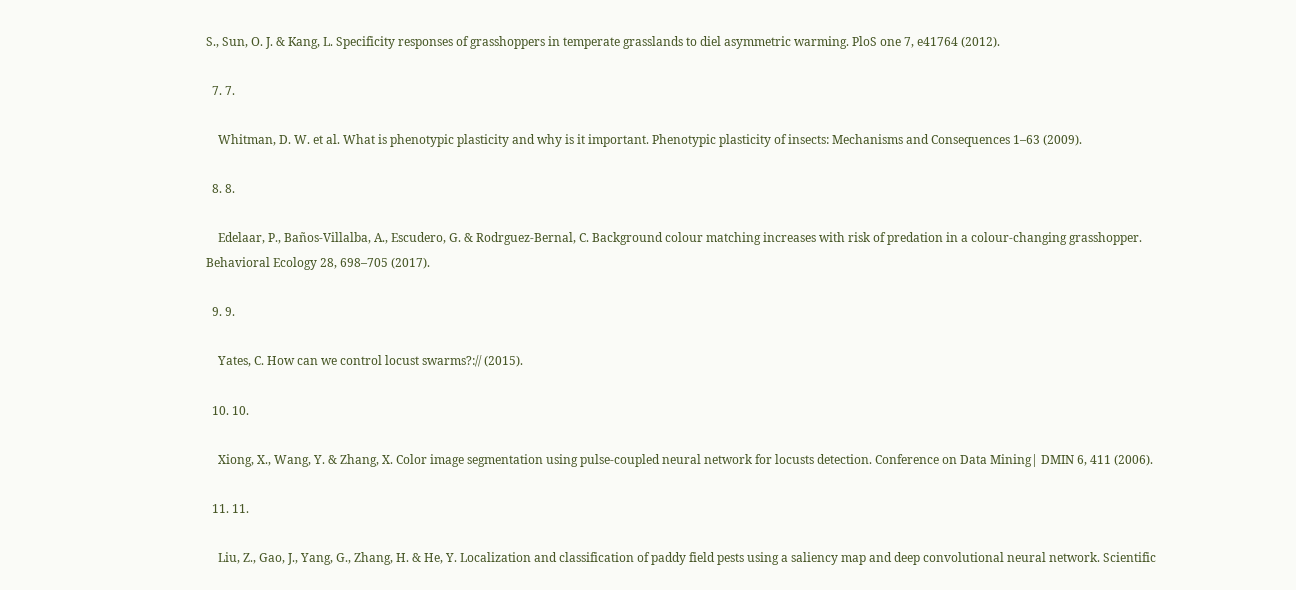S., Sun, O. J. & Kang, L. Specificity responses of grasshoppers in temperate grasslands to diel asymmetric warming. PloS one 7, e41764 (2012).

  7. 7.

    Whitman, D. W. et al. What is phenotypic plasticity and why is it important. Phenotypic plasticity of insects: Mechanisms and Consequences 1–63 (2009).

  8. 8.

    Edelaar, P., Baños-Villalba, A., Escudero, G. & Rodrguez-Bernal, C. Background colour matching increases with risk of predation in a colour-changing grasshopper. Behavioral Ecology 28, 698–705 (2017).

  9. 9.

    Yates, C. How can we control locust swarms?:// (2015).

  10. 10.

    Xiong, X., Wang, Y. & Zhang, X. Color image segmentation using pulse-coupled neural network for locusts detection. Conference on Data Mining| DMIN 6, 411 (2006).

  11. 11.

    Liu, Z., Gao, J., Yang, G., Zhang, H. & He, Y. Localization and classification of paddy field pests using a saliency map and deep convolutional neural network. Scientific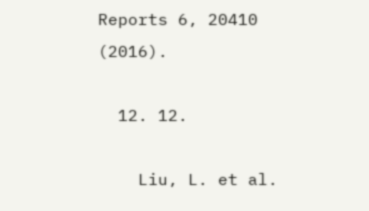Reports 6, 20410 (2016).

  12. 12.

    Liu, L. et al.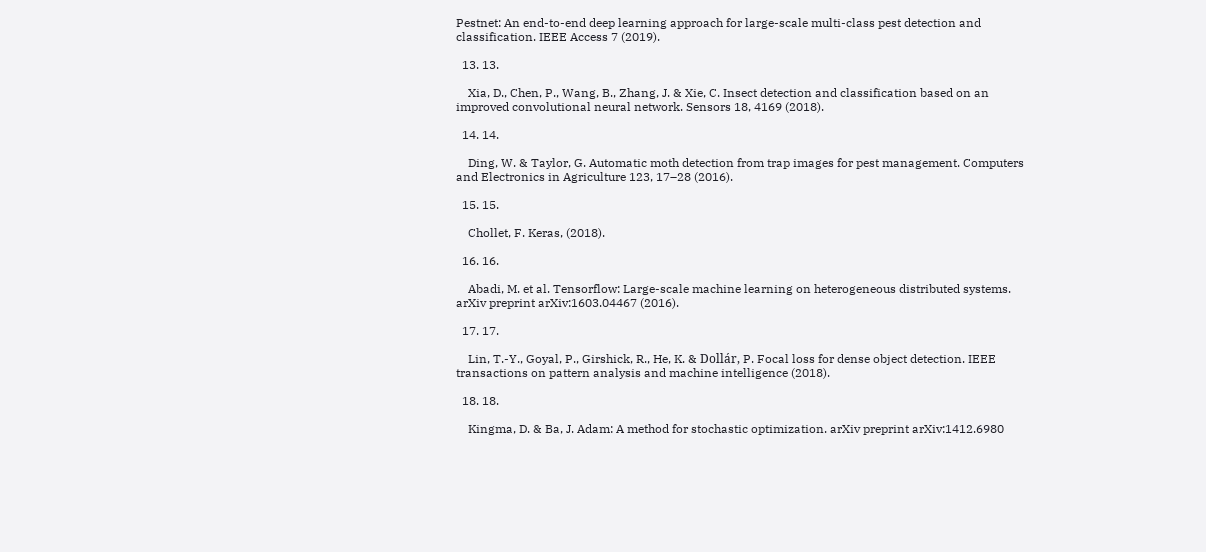Pestnet: An end-to-end deep learning approach for large-scale multi-class pest detection and classification. IEEE Access 7 (2019).

  13. 13.

    Xia, D., Chen, P., Wang, B., Zhang, J. & Xie, C. Insect detection and classification based on an improved convolutional neural network. Sensors 18, 4169 (2018).

  14. 14.

    Ding, W. & Taylor, G. Automatic moth detection from trap images for pest management. Computers and Electronics in Agriculture 123, 17–28 (2016).

  15. 15.

    Chollet, F. Keras, (2018).

  16. 16.

    Abadi, M. et al. Tensorflow: Large-scale machine learning on heterogeneous distributed systems. arXiv preprint arXiv:1603.04467 (2016).

  17. 17.

    Lin, T.-Y., Goyal, P., Girshick, R., He, K. & Dollár, P. Focal loss for dense object detection. IEEE transactions on pattern analysis and machine intelligence (2018).

  18. 18.

    Kingma, D. & Ba, J. Adam: A method for stochastic optimization. arXiv preprint arXiv:1412.6980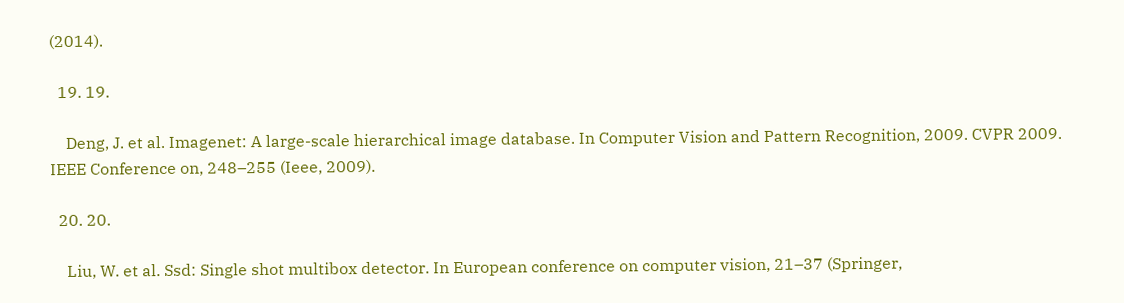(2014).

  19. 19.

    Deng, J. et al. Imagenet: A large-scale hierarchical image database. In Computer Vision and Pattern Recognition, 2009. CVPR 2009. IEEE Conference on, 248–255 (Ieee, 2009).

  20. 20.

    Liu, W. et al. Ssd: Single shot multibox detector. In European conference on computer vision, 21–37 (Springer,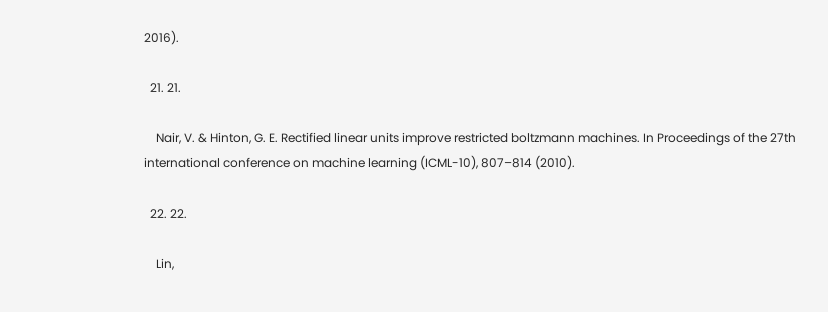2016).

  21. 21.

    Nair, V. & Hinton, G. E. Rectified linear units improve restricted boltzmann machines. In Proceedings of the 27th international conference on machine learning (ICML-10), 807–814 (2010).

  22. 22.

    Lin,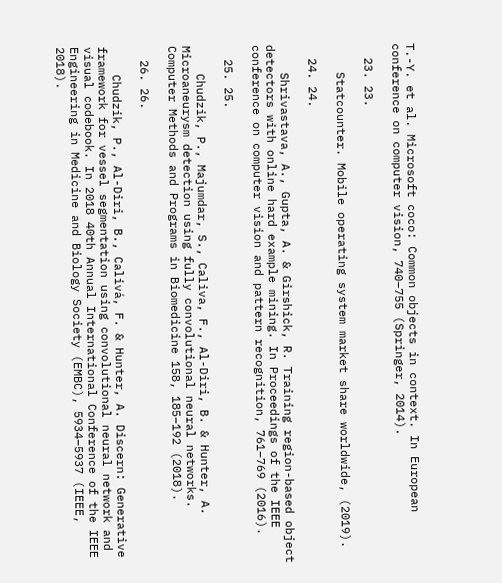T.-Y. et al. Microsoft coco: Common objects in context. In European conference on computer vision, 740–755 (Springer, 2014).

  23. 23.

    Statcounter. Mobile operating system market share worldwide, (2019).

  24. 24.

    Shrivastava, A., Gupta, A. & Girshick, R. Training region-based object detectors with online hard example mining. In Proceedings of the IEEE conference on computer vision and pattern recognition, 761–769 (2016).

  25. 25.

    Chudzik, P., Majumdar, S., Caliva, F., Al-Diri, B. & Hunter, A. Microaneurysm detection using fully convolutional neural networks. Computer Methods and Programs in Biomedicine 158, 185–192 (2018).

  26. 26.

    Chudzik, P., Al-Diri, B., Calivá, F. & Hunter, A. Discern: Generative framework for vessel segmentation using convolutional neural network and visual codebook. In 2018 40th Annual International Conference of the IEEE Engineering in Medicine and Biology Society (EMBC), 5934–5937 (IEEE, 2018).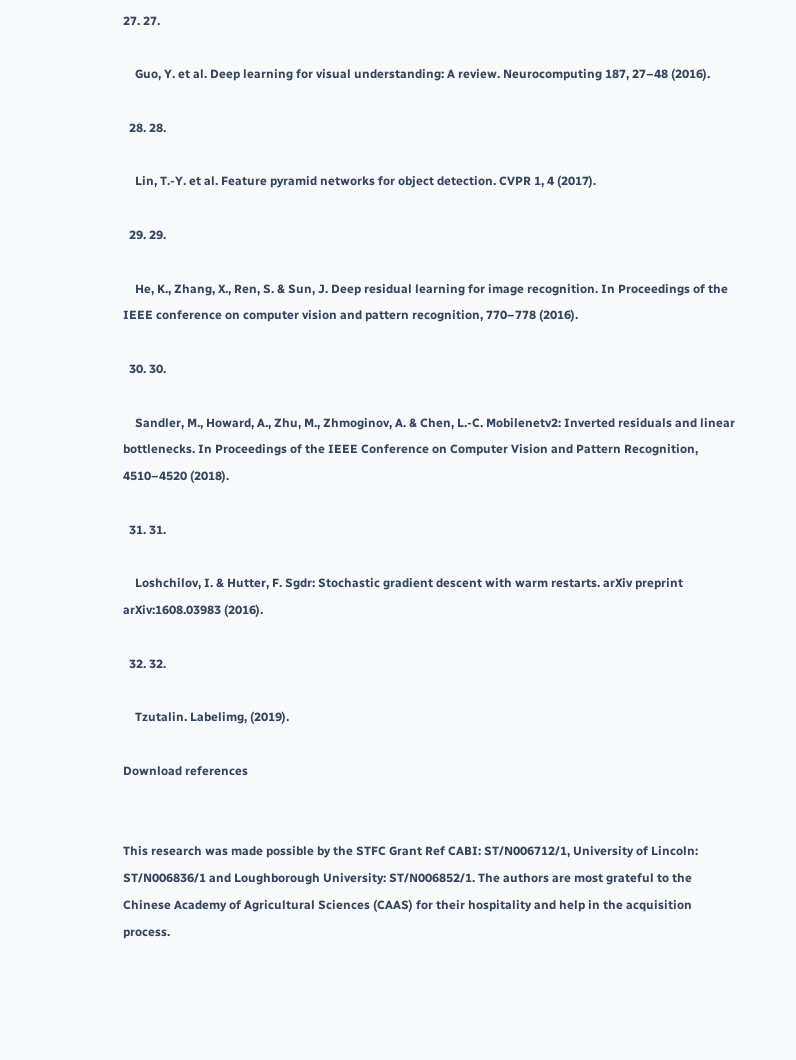27. 27.

    Guo, Y. et al. Deep learning for visual understanding: A review. Neurocomputing 187, 27–48 (2016).

  28. 28.

    Lin, T.-Y. et al. Feature pyramid networks for object detection. CVPR 1, 4 (2017).

  29. 29.

    He, K., Zhang, X., Ren, S. & Sun, J. Deep residual learning for image recognition. In Proceedings of the IEEE conference on computer vision and pattern recognition, 770–778 (2016).

  30. 30.

    Sandler, M., Howard, A., Zhu, M., Zhmoginov, A. & Chen, L.-C. Mobilenetv2: Inverted residuals and linear bottlenecks. In Proceedings of the IEEE Conference on Computer Vision and Pattern Recognition, 4510–4520 (2018).

  31. 31.

    Loshchilov, I. & Hutter, F. Sgdr: Stochastic gradient descent with warm restarts. arXiv preprint arXiv:1608.03983 (2016).

  32. 32.

    Tzutalin. Labelimg, (2019).

Download references


This research was made possible by the STFC Grant Ref CABI: ST/N006712/1, University of Lincoln: ST/N006836/1 and Loughborough University: ST/N006852/1. The authors are most grateful to the Chinese Academy of Agricultural Sciences (CAAS) for their hospitality and help in the acquisition process.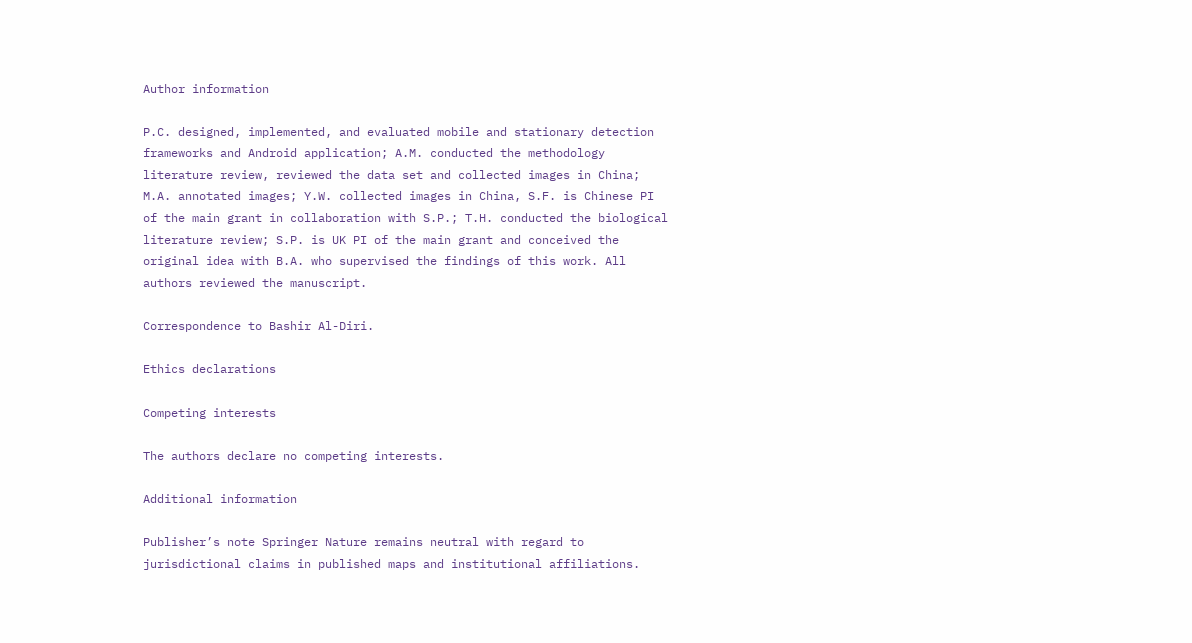Author information

P.C. designed, implemented, and evaluated mobile and stationary detection frameworks and Android application; A.M. conducted the methodology literature review, reviewed the data set and collected images in China; M.A. annotated images; Y.W. collected images in China, S.F. is Chinese PI of the main grant in collaboration with S.P.; T.H. conducted the biological literature review; S.P. is UK PI of the main grant and conceived the original idea with B.A. who supervised the findings of this work. All authors reviewed the manuscript.

Correspondence to Bashir Al-Diri.

Ethics declarations

Competing interests

The authors declare no competing interests.

Additional information

Publisher’s note Springer Nature remains neutral with regard to jurisdictional claims in published maps and institutional affiliations.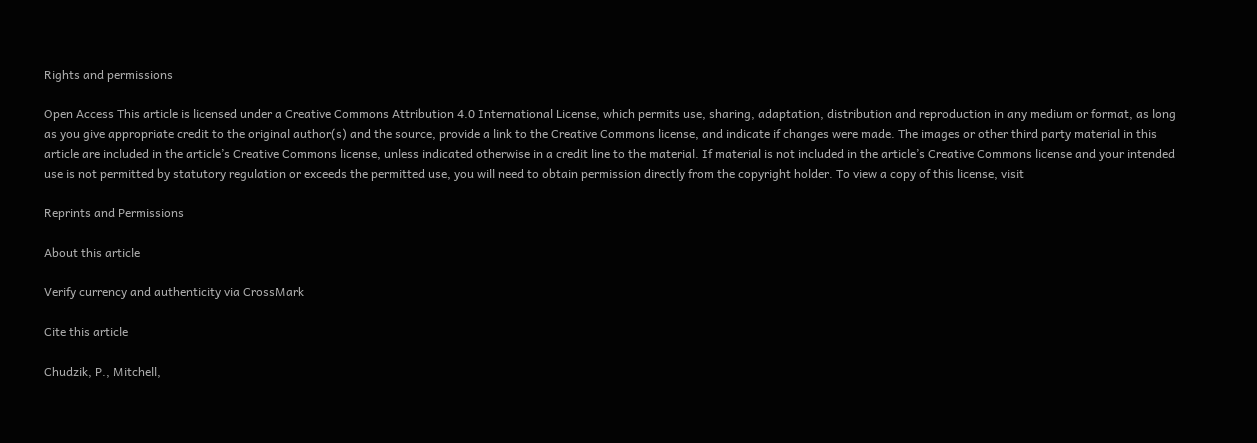Rights and permissions

Open Access This article is licensed under a Creative Commons Attribution 4.0 International License, which permits use, sharing, adaptation, distribution and reproduction in any medium or format, as long as you give appropriate credit to the original author(s) and the source, provide a link to the Creative Commons license, and indicate if changes were made. The images or other third party material in this article are included in the article’s Creative Commons license, unless indicated otherwise in a credit line to the material. If material is not included in the article’s Creative Commons license and your intended use is not permitted by statutory regulation or exceeds the permitted use, you will need to obtain permission directly from the copyright holder. To view a copy of this license, visit

Reprints and Permissions

About this article

Verify currency and authenticity via CrossMark

Cite this article

Chudzik, P., Mitchell,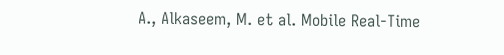A., Alkaseem, M. et al. Mobile Real-Time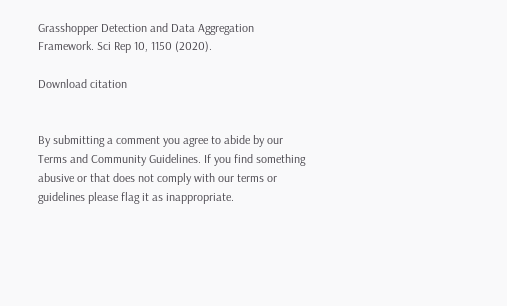Grasshopper Detection and Data Aggregation Framework. Sci Rep 10, 1150 (2020).

Download citation


By submitting a comment you agree to abide by our Terms and Community Guidelines. If you find something abusive or that does not comply with our terms or guidelines please flag it as inappropriate.